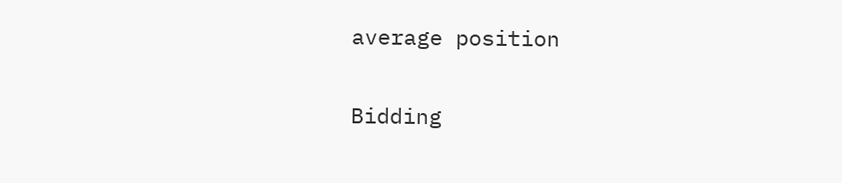average position


Bidding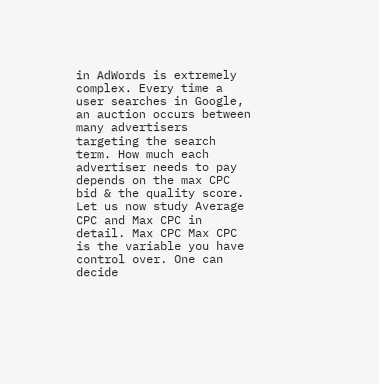in AdWords is extremely complex. Every time a user searches in Google, an auction occurs between many advertisers targeting the search term. How much each advertiser needs to pay depends on the max CPC bid & the quality score. Let us now study Average CPC and Max CPC in detail. Max CPC Max CPC is the variable you have control over. One can decide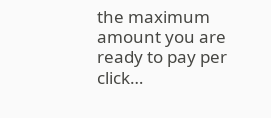the maximum amount you are ready to pay per click…